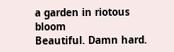a garden in riotous bloom
Beautiful. Damn hard.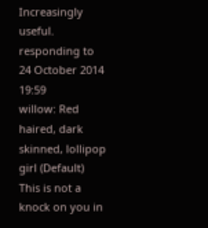Increasingly useful.
responding to
24 October 2014 19:59
willow: Red haired, dark skinned, lollipop girl (Default)
This is not a knock on you in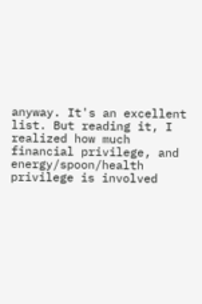anyway. It's an excellent list. But reading it, I realized how much financial privilege, and energy/spoon/health privilege is involved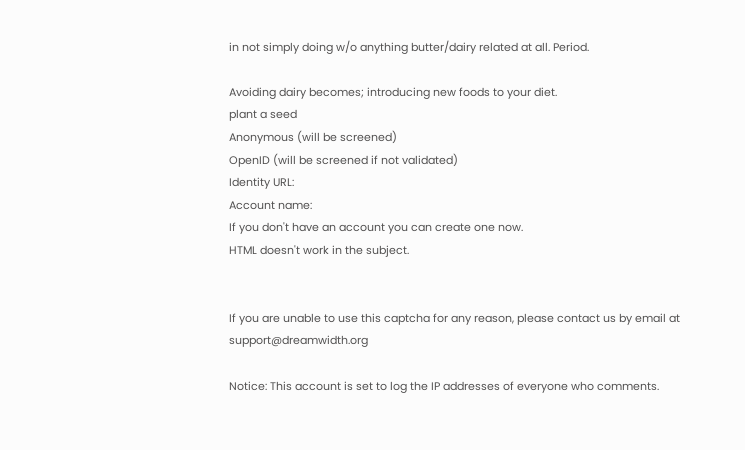in not simply doing w/o anything butter/dairy related at all. Period.

Avoiding dairy becomes; introducing new foods to your diet.
plant a seed
Anonymous (will be screened)
OpenID (will be screened if not validated)
Identity URL:
Account name:
If you don't have an account you can create one now.
HTML doesn't work in the subject.


If you are unable to use this captcha for any reason, please contact us by email at support@dreamwidth.org

Notice: This account is set to log the IP addresses of everyone who comments.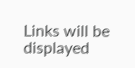Links will be displayed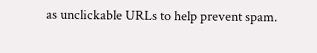as unclickable URLs to help prevent spam.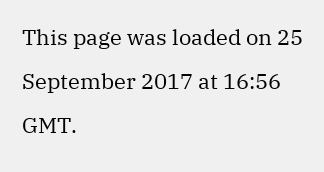This page was loaded on 25 September 2017 at 16:56 GMT.